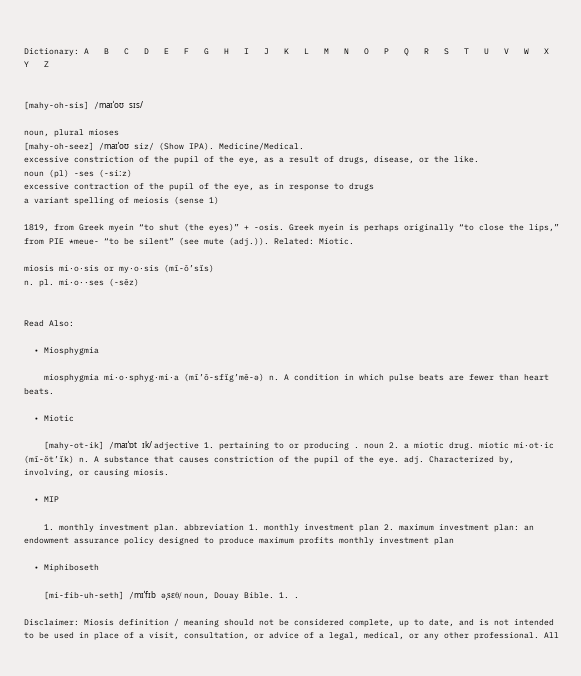Dictionary: A   B   C   D   E   F   G   H   I   J   K   L   M   N   O   P   Q   R   S   T   U   V   W   X   Y   Z


[mahy-oh-sis] /maɪˈoʊ sɪs/

noun, plural mioses
[mahy-oh-seez] /maɪˈoʊ siz/ (Show IPA). Medicine/Medical.
excessive constriction of the pupil of the eye, as a result of drugs, disease, or the like.
noun (pl) -ses (-siːz)
excessive contraction of the pupil of the eye, as in response to drugs
a variant spelling of meiosis (sense 1)

1819, from Greek myein “to shut (the eyes)” + -osis. Greek myein is perhaps originally “to close the lips,” from PIE *meue- “to be silent” (see mute (adj.)). Related: Miotic.

miosis mi·o·sis or my·o·sis (mī-ō’sĭs)
n. pl. mi·o··ses (-sēz)


Read Also:

  • Miosphygmia

    miosphygmia mi·o·sphyg·mi·a (mī’ō-sfĭg’mē-ə) n. A condition in which pulse beats are fewer than heart beats.

  • Miotic

    [mahy-ot-ik] /maɪˈɒt ɪk/ adjective 1. pertaining to or producing . noun 2. a miotic drug. miotic mi·ot·ic (mī-ŏt’ĭk) n. A substance that causes constriction of the pupil of the eye. adj. Characterized by, involving, or causing miosis.

  • MIP

    1. monthly investment plan. abbreviation 1. monthly investment plan 2. maximum investment plan: an endowment assurance policy designed to produce maximum profits monthly investment plan

  • Miphiboseth

    [mi-fib-uh-seth] /mɪˈfɪb əˌsɛθ/ noun, Douay Bible. 1. .

Disclaimer: Miosis definition / meaning should not be considered complete, up to date, and is not intended to be used in place of a visit, consultation, or advice of a legal, medical, or any other professional. All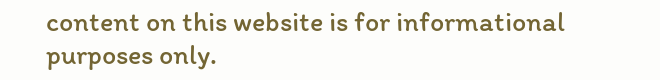content on this website is for informational purposes only.